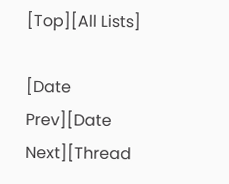[Top][All Lists]

[Date Prev][Date Next][Thread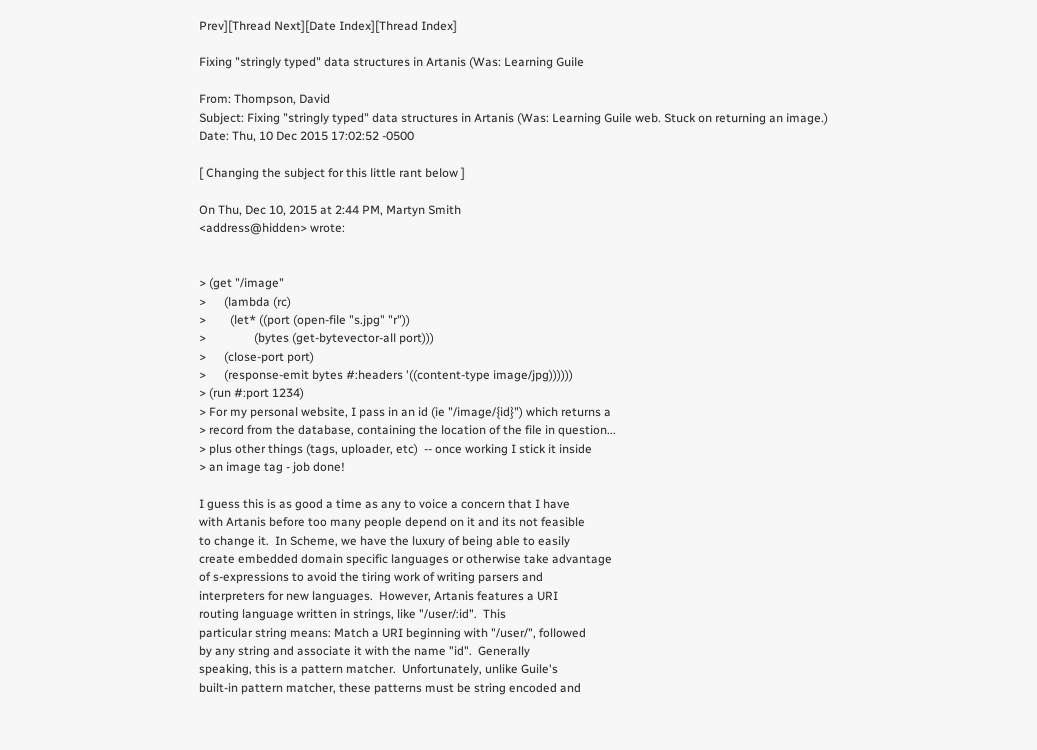Prev][Thread Next][Date Index][Thread Index]

Fixing "stringly typed" data structures in Artanis (Was: Learning Guile

From: Thompson, David
Subject: Fixing "stringly typed" data structures in Artanis (Was: Learning Guile web. Stuck on returning an image.)
Date: Thu, 10 Dec 2015 17:02:52 -0500

[ Changing the subject for this little rant below ]

On Thu, Dec 10, 2015 at 2:44 PM, Martyn Smith
<address@hidden> wrote:


> (get "/image"
>      (lambda (rc)
>        (let* ((port (open-file "s.jpg" "r"))
>                (bytes (get-bytevector-all port)))
>      (close-port port)
>      (response-emit bytes #:headers '((content-type image/jpg))))))
> (run #:port 1234)
> For my personal website, I pass in an id (ie "/image/{id}") which returns a
> record from the database, containing the location of the file in question...
> plus other things (tags, uploader, etc)  -- once working I stick it inside
> an image tag - job done!

I guess this is as good a time as any to voice a concern that I have
with Artanis before too many people depend on it and its not feasible
to change it.  In Scheme, we have the luxury of being able to easily
create embedded domain specific languages or otherwise take advantage
of s-expressions to avoid the tiring work of writing parsers and
interpreters for new languages.  However, Artanis features a URI
routing language written in strings, like "/user/:id".  This
particular string means: Match a URI beginning with "/user/", followed
by any string and associate it with the name "id".  Generally
speaking, this is a pattern matcher.  Unfortunately, unlike Guile's
built-in pattern matcher, these patterns must be string encoded and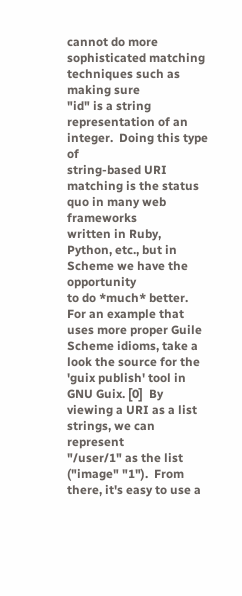cannot do more sophisticated matching techniques such as making sure
"id" is a string representation of an integer.  Doing this type of
string-based URI matching is the status quo in many web frameworks
written in Ruby, Python, etc., but in Scheme we have the opportunity
to do *much* better.  For an example that uses more proper Guile
Scheme idioms, take a look the source for the 'guix publish' tool in
GNU Guix. [0]  By viewing a URI as a list strings, we can represent
"/user/1" as the list ("image" "1").  From there, it's easy to use a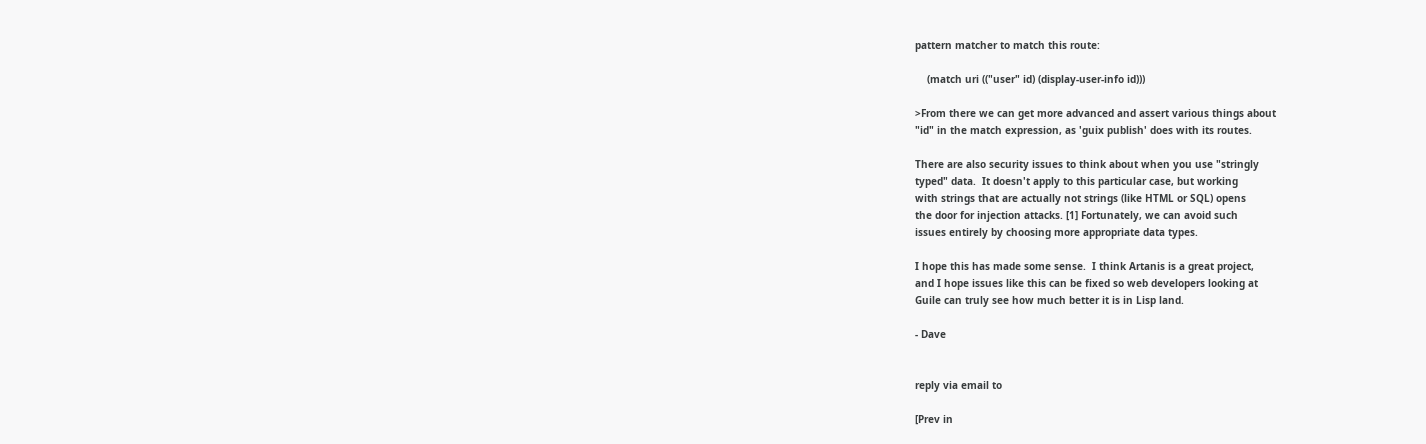pattern matcher to match this route:

    (match uri (("user" id) (display-user-info id)))

>From there we can get more advanced and assert various things about
"id" in the match expression, as 'guix publish' does with its routes.

There are also security issues to think about when you use "stringly
typed" data.  It doesn't apply to this particular case, but working
with strings that are actually not strings (like HTML or SQL) opens
the door for injection attacks. [1] Fortunately, we can avoid such
issues entirely by choosing more appropriate data types.

I hope this has made some sense.  I think Artanis is a great project,
and I hope issues like this can be fixed so web developers looking at
Guile can truly see how much better it is in Lisp land.

- Dave


reply via email to

[Prev in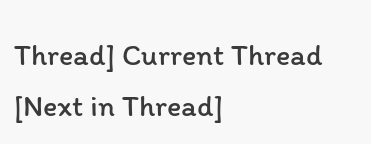Thread] Current Thread [Next in Thread]